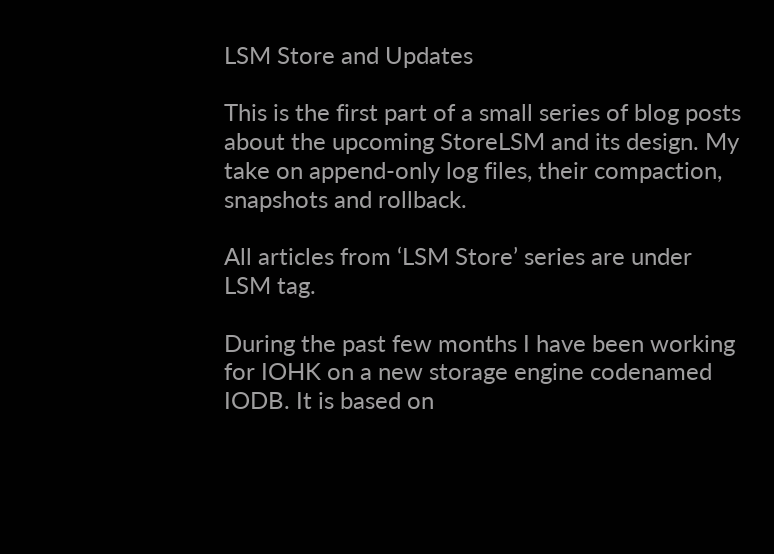LSM Store and Updates

This is the first part of a small series of blog posts about the upcoming StoreLSM and its design. My take on append-only log files, their compaction, snapshots and rollback.

All articles from ‘LSM Store’ series are under LSM tag.

During the past few months I have been working for IOHK on a new storage engine codenamed IODB. It is based on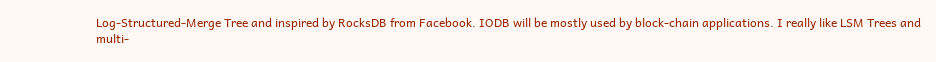Log-Structured-Merge Tree and inspired by RocksDB from Facebook. IODB will be mostly used by block-chain applications. I really like LSM Trees and multi-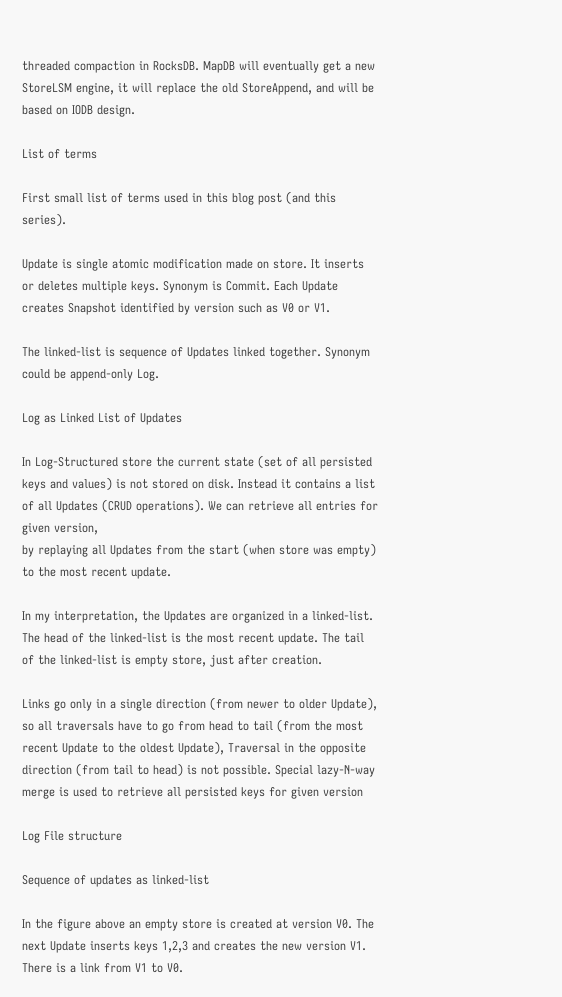threaded compaction in RocksDB. MapDB will eventually get a new StoreLSM engine, it will replace the old StoreAppend, and will be based on IODB design.

List of terms

First small list of terms used in this blog post (and this series).

Update is single atomic modification made on store. It inserts or deletes multiple keys. Synonym is Commit. Each Update creates Snapshot identified by version such as V0 or V1.

The linked-list is sequence of Updates linked together. Synonym could be append-only Log.

Log as Linked List of Updates

In Log-Structured store the current state (set of all persisted keys and values) is not stored on disk. Instead it contains a list of all Updates (CRUD operations). We can retrieve all entries for given version,
by replaying all Updates from the start (when store was empty) to the most recent update.

In my interpretation, the Updates are organized in a linked-list. The head of the linked-list is the most recent update. The tail of the linked-list is empty store, just after creation.

Links go only in a single direction (from newer to older Update), so all traversals have to go from head to tail (from the most recent Update to the oldest Update), Traversal in the opposite direction (from tail to head) is not possible. Special lazy-N-way merge is used to retrieve all persisted keys for given version

Log File structure

Sequence of updates as linked-list

In the figure above an empty store is created at version V0. The next Update inserts keys 1,2,3 and creates the new version V1. There is a link from V1 to V0.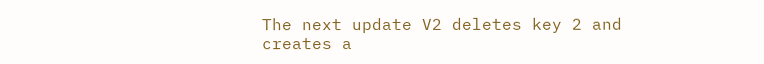The next update V2 deletes key 2 and creates a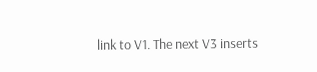link to V1. The next V3 inserts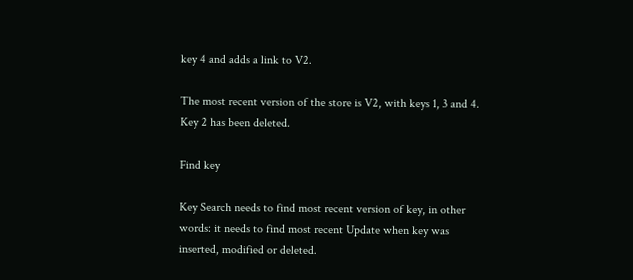key 4 and adds a link to V2.

The most recent version of the store is V2, with keys 1, 3 and 4. Key 2 has been deleted.

Find key

Key Search needs to find most recent version of key, in other words: it needs to find most recent Update when key was inserted, modified or deleted.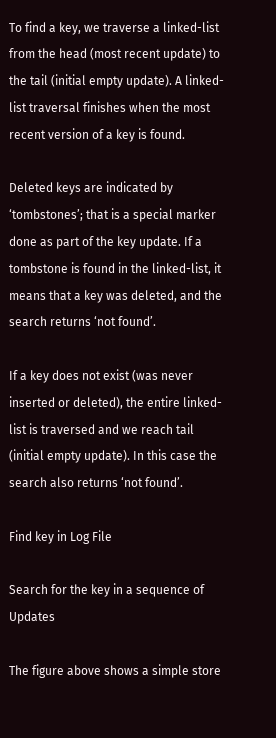To find a key, we traverse a linked-list from the head (most recent update) to the tail (initial empty update). A linked-list traversal finishes when the most recent version of a key is found.

Deleted keys are indicated by ‘tombstones’; that is a special marker done as part of the key update. If a tombstone is found in the linked-list, it means that a key was deleted, and the search returns ‘not found’.

If a key does not exist (was never inserted or deleted), the entire linked-list is traversed and we reach tail (initial empty update). In this case the search also returns ‘not found’.

Find key in Log File

Search for the key in a sequence of Updates

The figure above shows a simple store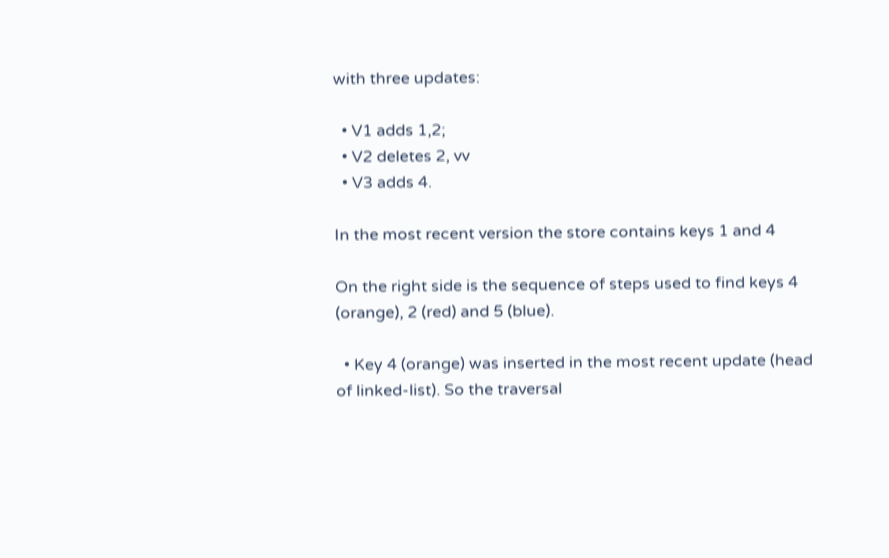with three updates:

  • V1 adds 1,2;
  • V2 deletes 2, vv
  • V3 adds 4.

In the most recent version the store contains keys 1 and 4

On the right side is the sequence of steps used to find keys 4 (orange), 2 (red) and 5 (blue).

  • Key 4 (orange) was inserted in the most recent update (head of linked-list). So the traversal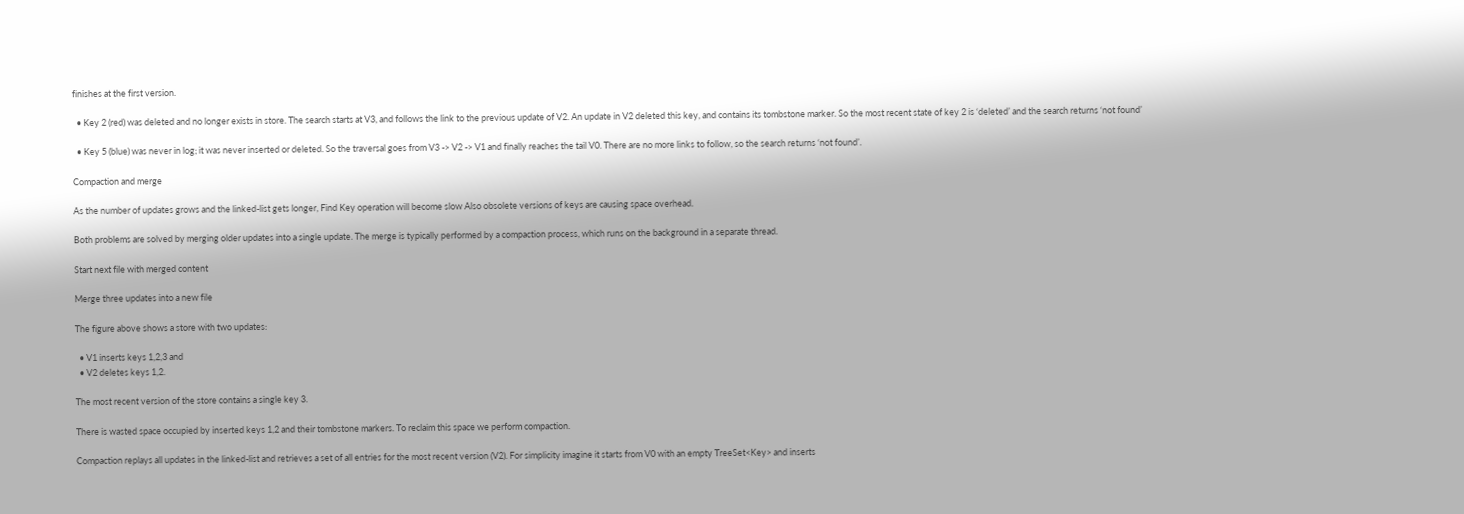finishes at the first version.

  • Key 2 (red) was deleted and no longer exists in store. The search starts at V3, and follows the link to the previous update of V2. An update in V2 deleted this key, and contains its tombstone marker. So the most recent state of key 2 is ‘deleted’ and the search returns ‘not found’

  • Key 5 (blue) was never in log; it was never inserted or deleted. So the traversal goes from V3 -> V2 -> V1 and finally reaches the tail V0. There are no more links to follow, so the search returns ‘not found’.

Compaction and merge

As the number of updates grows and the linked-list gets longer, Find Key operation will become slow Also obsolete versions of keys are causing space overhead.

Both problems are solved by merging older updates into a single update. The merge is typically performed by a compaction process, which runs on the background in a separate thread.

Start next file with merged content

Merge three updates into a new file

The figure above shows a store with two updates:

  • V1 inserts keys 1,2,3 and
  • V2 deletes keys 1,2.

The most recent version of the store contains a single key 3.

There is wasted space occupied by inserted keys 1,2 and their tombstone markers. To reclaim this space we perform compaction.

Compaction replays all updates in the linked-list and retrieves a set of all entries for the most recent version (V2). For simplicity imagine it starts from V0 with an empty TreeSet<Key> and inserts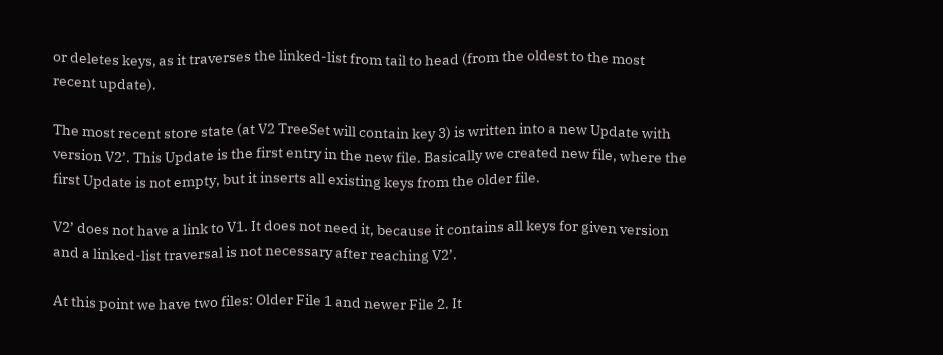or deletes keys, as it traverses the linked-list from tail to head (from the oldest to the most recent update).

The most recent store state (at V2 TreeSet will contain key 3) is written into a new Update with version V2’. This Update is the first entry in the new file. Basically we created new file, where the first Update is not empty, but it inserts all existing keys from the older file.

V2’ does not have a link to V1. It does not need it, because it contains all keys for given version and a linked-list traversal is not necessary after reaching V2’.

At this point we have two files: Older File 1 and newer File 2. It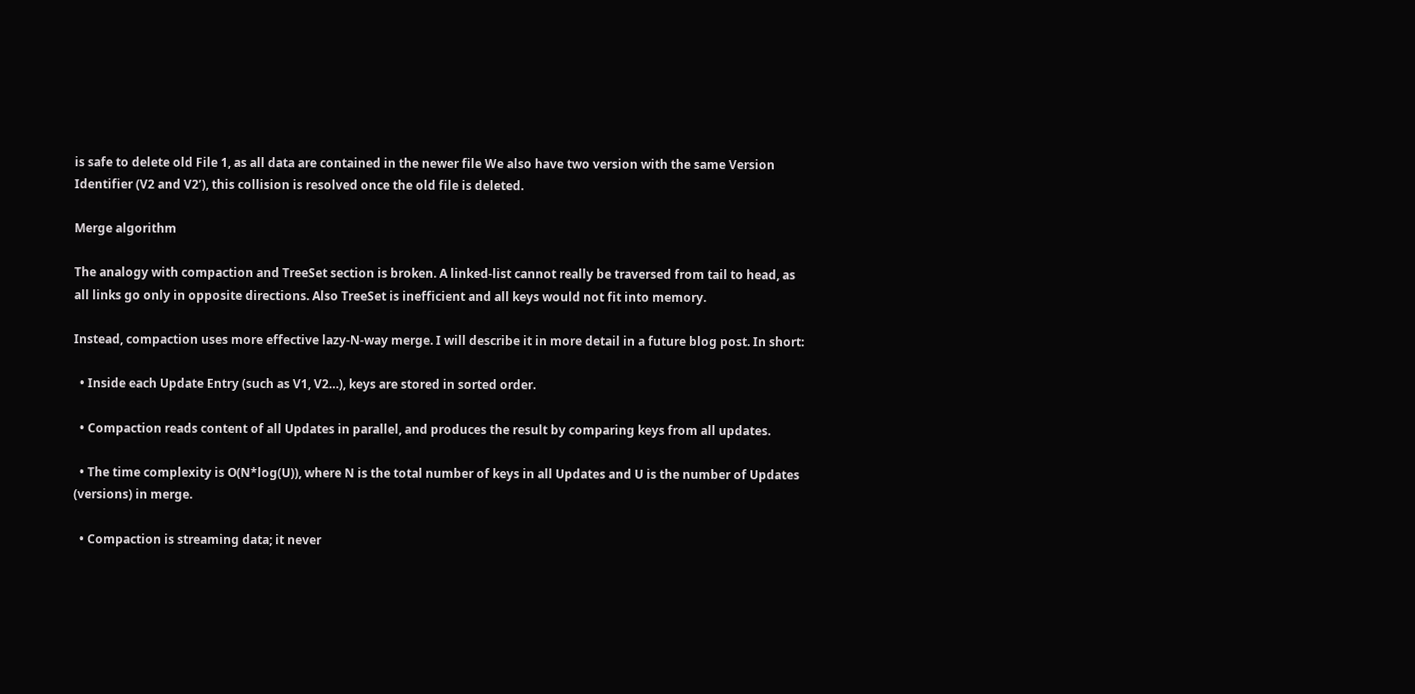is safe to delete old File 1, as all data are contained in the newer file We also have two version with the same Version Identifier (V2 and V2’), this collision is resolved once the old file is deleted.

Merge algorithm

The analogy with compaction and TreeSet section is broken. A linked-list cannot really be traversed from tail to head, as all links go only in opposite directions. Also TreeSet is inefficient and all keys would not fit into memory.

Instead, compaction uses more effective lazy-N-way merge. I will describe it in more detail in a future blog post. In short:

  • Inside each Update Entry (such as V1, V2…), keys are stored in sorted order.

  • Compaction reads content of all Updates in parallel, and produces the result by comparing keys from all updates.

  • The time complexity is O(N*log(U)), where N is the total number of keys in all Updates and U is the number of Updates (versions) in merge.

  • Compaction is streaming data; it never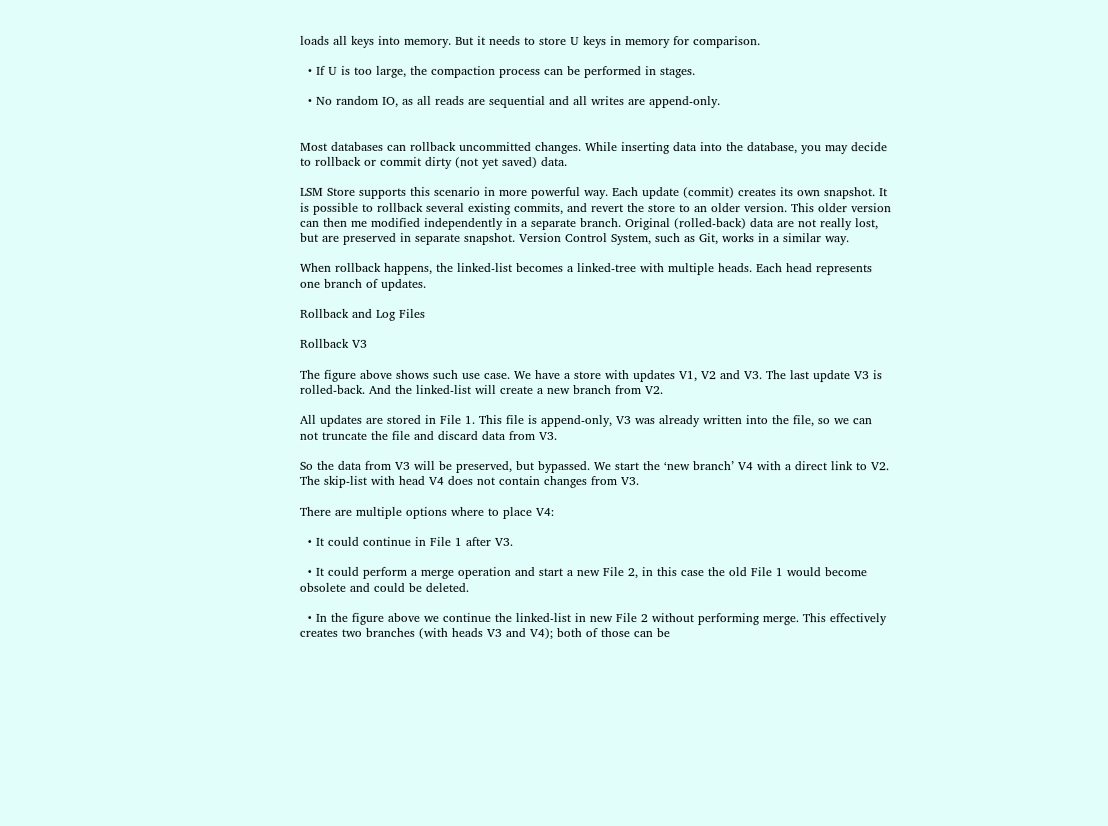loads all keys into memory. But it needs to store U keys in memory for comparison.

  • If U is too large, the compaction process can be performed in stages.

  • No random IO, as all reads are sequential and all writes are append-only.


Most databases can rollback uncommitted changes. While inserting data into the database, you may decide to rollback or commit dirty (not yet saved) data.

LSM Store supports this scenario in more powerful way. Each update (commit) creates its own snapshot. It is possible to rollback several existing commits, and revert the store to an older version. This older version can then me modified independently in a separate branch. Original (rolled-back) data are not really lost, but are preserved in separate snapshot. Version Control System, such as Git, works in a similar way.

When rollback happens, the linked-list becomes a linked-tree with multiple heads. Each head represents one branch of updates.

Rollback and Log Files

Rollback V3

The figure above shows such use case. We have a store with updates V1, V2 and V3. The last update V3 is rolled-back. And the linked-list will create a new branch from V2.

All updates are stored in File 1. This file is append-only, V3 was already written into the file, so we can not truncate the file and discard data from V3.

So the data from V3 will be preserved, but bypassed. We start the ‘new branch’ V4 with a direct link to V2. The skip-list with head V4 does not contain changes from V3.

There are multiple options where to place V4:

  • It could continue in File 1 after V3.

  • It could perform a merge operation and start a new File 2, in this case the old File 1 would become obsolete and could be deleted.

  • In the figure above we continue the linked-list in new File 2 without performing merge. This effectively creates two branches (with heads V3 and V4); both of those can be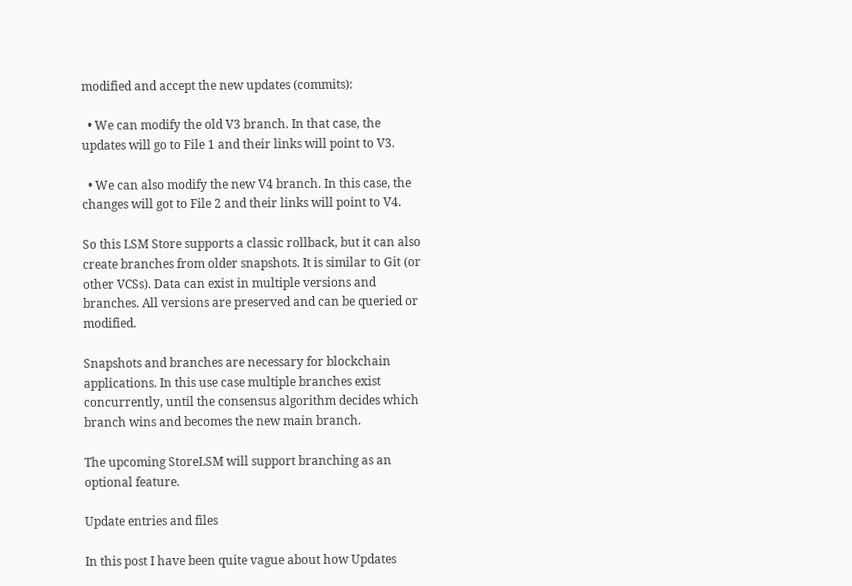modified and accept the new updates (commits):

  • We can modify the old V3 branch. In that case, the updates will go to File 1 and their links will point to V3.

  • We can also modify the new V4 branch. In this case, the changes will got to File 2 and their links will point to V4.

So this LSM Store supports a classic rollback, but it can also create branches from older snapshots. It is similar to Git (or other VCSs). Data can exist in multiple versions and branches. All versions are preserved and can be queried or modified.

Snapshots and branches are necessary for blockchain applications. In this use case multiple branches exist concurrently, until the consensus algorithm decides which branch wins and becomes the new main branch.

The upcoming StoreLSM will support branching as an optional feature.

Update entries and files

In this post I have been quite vague about how Updates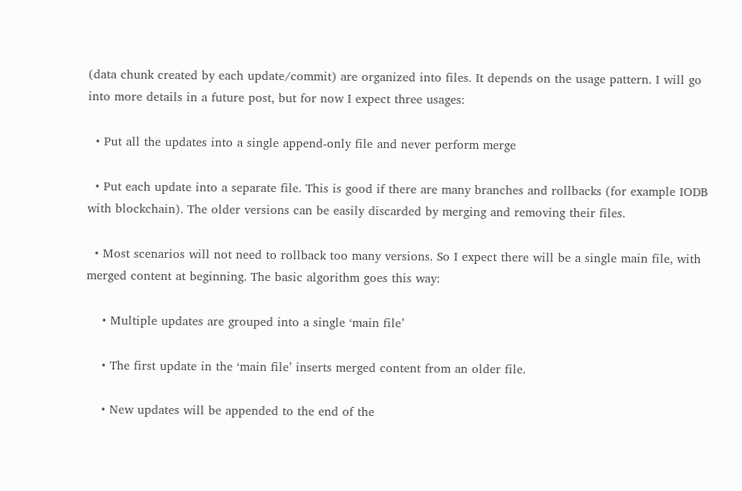(data chunk created by each update/commit) are organized into files. It depends on the usage pattern. I will go into more details in a future post, but for now I expect three usages:

  • Put all the updates into a single append-only file and never perform merge

  • Put each update into a separate file. This is good if there are many branches and rollbacks (for example IODB with blockchain). The older versions can be easily discarded by merging and removing their files.

  • Most scenarios will not need to rollback too many versions. So I expect there will be a single main file, with merged content at beginning. The basic algorithm goes this way:

    • Multiple updates are grouped into a single ‘main file’

    • The first update in the ‘main file’ inserts merged content from an older file.

    • New updates will be appended to the end of the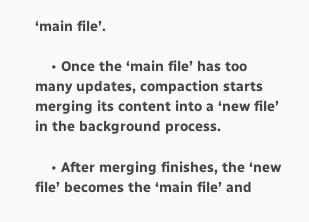‘main file’.

    • Once the ‘main file’ has too many updates, compaction starts merging its content into a ‘new file’ in the background process.

    • After merging finishes, the ‘new file’ becomes the ‘main file’ and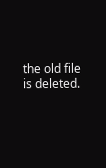the old file is deleted.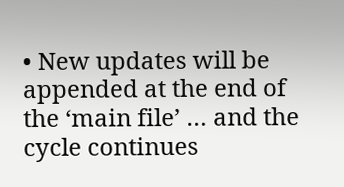• New updates will be appended at the end of the ‘main file’ … and the cycle continues